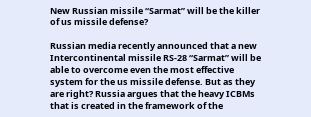New Russian missile “Sarmat” will be the killer of us missile defense?

Russian media recently announced that a new Intercontinental missile RS-28 “Sarmat” will be able to overcome even the most effective system for the us missile defense. But as they are right? Russia argues that the heavy ICBMs that is created in the framework of the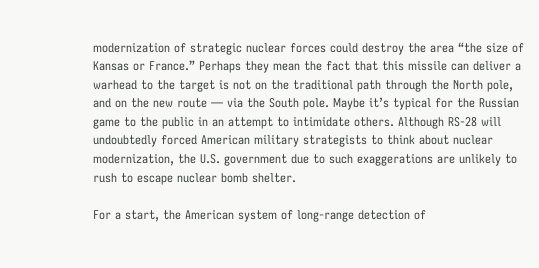modernization of strategic nuclear forces could destroy the area “the size of Kansas or France.” Perhaps they mean the fact that this missile can deliver a warhead to the target is not on the traditional path through the North pole, and on the new route — via the South pole. Maybe it’s typical for the Russian game to the public in an attempt to intimidate others. Although RS-28 will undoubtedly forced American military strategists to think about nuclear modernization, the U.S. government due to such exaggerations are unlikely to rush to escape nuclear bomb shelter.

For a start, the American system of long-range detection of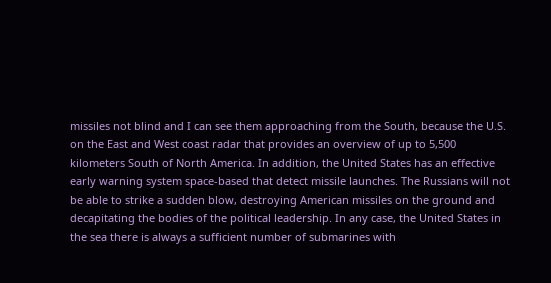missiles not blind and I can see them approaching from the South, because the U.S. on the East and West coast radar that provides an overview of up to 5,500 kilometers South of North America. In addition, the United States has an effective early warning system space-based that detect missile launches. The Russians will not be able to strike a sudden blow, destroying American missiles on the ground and decapitating the bodies of the political leadership. In any case, the United States in the sea there is always a sufficient number of submarines with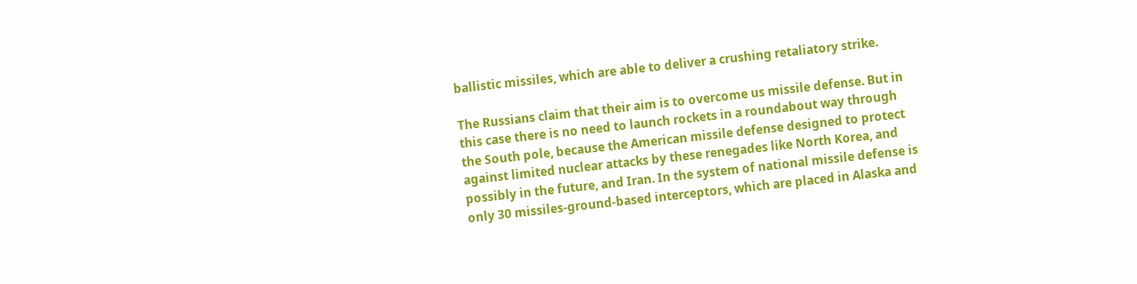ballistic missiles, which are able to deliver a crushing retaliatory strike.

The Russians claim that their aim is to overcome us missile defense. But in this case there is no need to launch rockets in a roundabout way through the South pole, because the American missile defense designed to protect against limited nuclear attacks by these renegades like North Korea, and possibly in the future, and Iran. In the system of national missile defense is only 30 missiles-ground-based interceptors, which are placed in Alaska and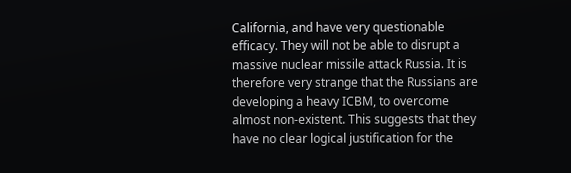California, and have very questionable efficacy. They will not be able to disrupt a massive nuclear missile attack Russia. It is therefore very strange that the Russians are developing a heavy ICBM, to overcome almost non-existent. This suggests that they have no clear logical justification for the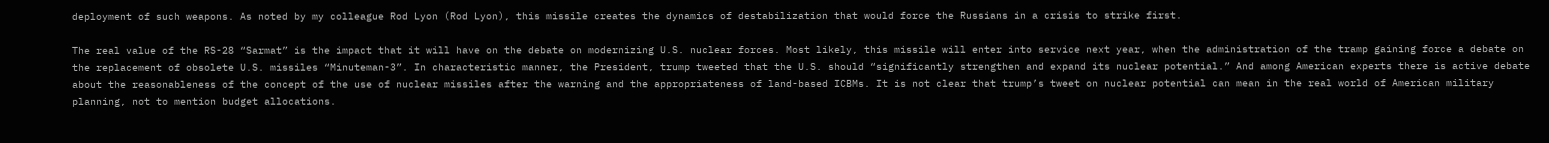deployment of such weapons. As noted by my colleague Rod Lyon (Rod Lyon), this missile creates the dynamics of destabilization that would force the Russians in a crisis to strike first.

The real value of the RS-28 “Sarmat” is the impact that it will have on the debate on modernizing U.S. nuclear forces. Most likely, this missile will enter into service next year, when the administration of the tramp gaining force a debate on the replacement of obsolete U.S. missiles “Minuteman-3”. In characteristic manner, the President, trump tweeted that the U.S. should “significantly strengthen and expand its nuclear potential.” And among American experts there is active debate about the reasonableness of the concept of the use of nuclear missiles after the warning and the appropriateness of land-based ICBMs. It is not clear that trump’s tweet on nuclear potential can mean in the real world of American military planning, not to mention budget allocations.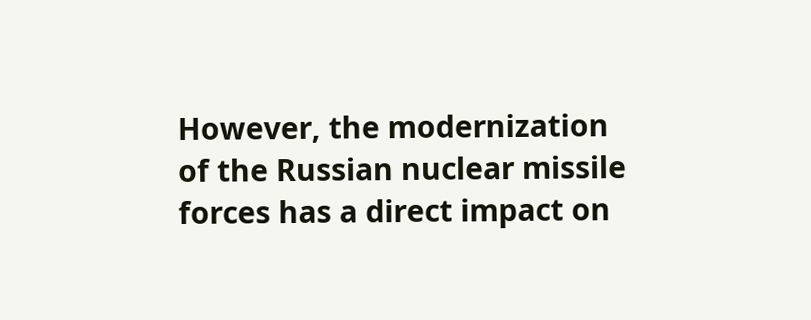However, the modernization of the Russian nuclear missile forces has a direct impact on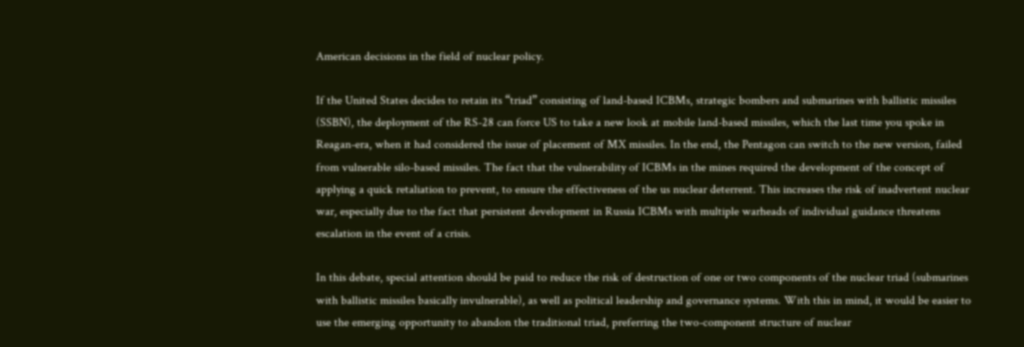American decisions in the field of nuclear policy.

If the United States decides to retain its “triad” consisting of land-based ICBMs, strategic bombers and submarines with ballistic missiles (SSBN), the deployment of the RS-28 can force US to take a new look at mobile land-based missiles, which the last time you spoke in Reagan-era, when it had considered the issue of placement of MX missiles. In the end, the Pentagon can switch to the new version, failed from vulnerable silo-based missiles. The fact that the vulnerability of ICBMs in the mines required the development of the concept of applying a quick retaliation to prevent, to ensure the effectiveness of the us nuclear deterrent. This increases the risk of inadvertent nuclear war, especially due to the fact that persistent development in Russia ICBMs with multiple warheads of individual guidance threatens escalation in the event of a crisis.

In this debate, special attention should be paid to reduce the risk of destruction of one or two components of the nuclear triad (submarines with ballistic missiles basically invulnerable), as well as political leadership and governance systems. With this in mind, it would be easier to use the emerging opportunity to abandon the traditional triad, preferring the two-component structure of nuclear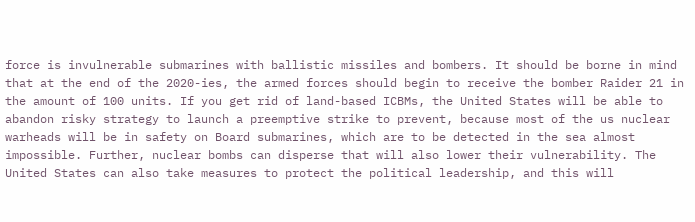force is invulnerable submarines with ballistic missiles and bombers. It should be borne in mind that at the end of the 2020-ies, the armed forces should begin to receive the bomber Raider 21 in the amount of 100 units. If you get rid of land-based ICBMs, the United States will be able to abandon risky strategy to launch a preemptive strike to prevent, because most of the us nuclear warheads will be in safety on Board submarines, which are to be detected in the sea almost impossible. Further, nuclear bombs can disperse that will also lower their vulnerability. The United States can also take measures to protect the political leadership, and this will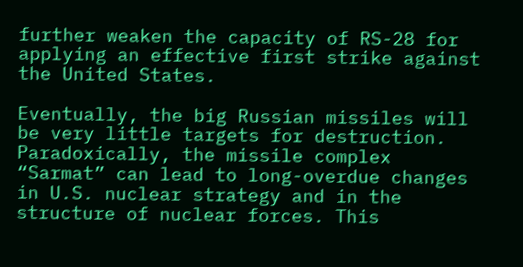further weaken the capacity of RS-28 for applying an effective first strike against the United States.

Eventually, the big Russian missiles will be very little targets for destruction. Paradoxically, the missile complex “Sarmat” can lead to long-overdue changes in U.S. nuclear strategy and in the structure of nuclear forces. This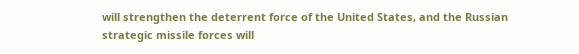will strengthen the deterrent force of the United States, and the Russian strategic missile forces will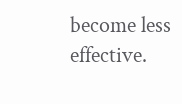become less effective.